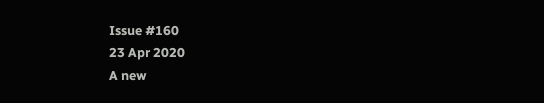Issue #160
23 Apr 2020
A new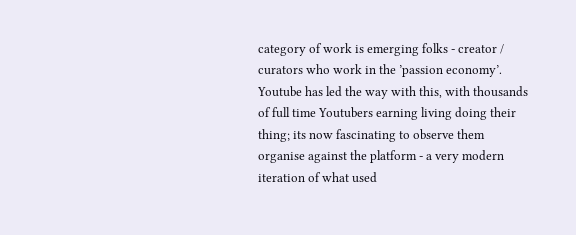category of work is emerging folks - creator / curators who work in the ’passion economy’. Youtube has led the way with this, with thousands of full time Youtubers earning living doing their thing; its now fascinating to observe them organise against the platform - a very modern iteration of what used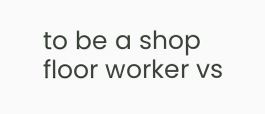to be a shop floor worker vs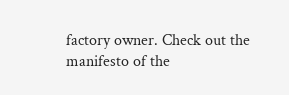factory owner. Check out the manifesto of the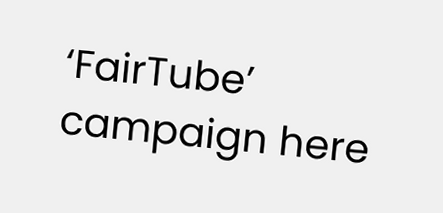‘FairTube’ campaign here